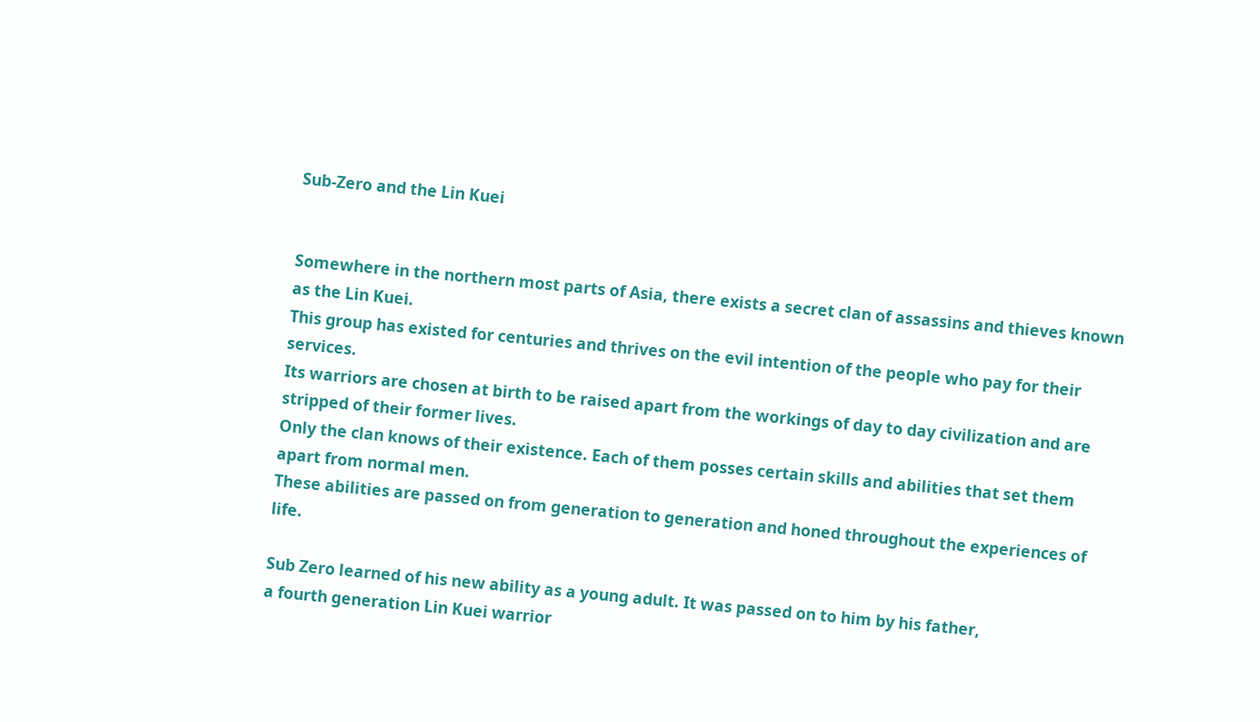Sub-Zero and the Lin Kuei


Somewhere in the northern most parts of Asia, there exists a secret clan of assassins and thieves known as the Lin Kuei.
This group has existed for centuries and thrives on the evil intention of the people who pay for their services.
Its warriors are chosen at birth to be raised apart from the workings of day to day civilization and are stripped of their former lives.
Only the clan knows of their existence. Each of them posses certain skills and abilities that set them apart from normal men.
These abilities are passed on from generation to generation and honed throughout the experiences of life.

Sub Zero learned of his new ability as a young adult. It was passed on to him by his father,
a fourth generation Lin Kuei warrior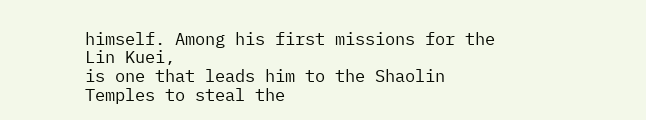himself. Among his first missions for the Lin Kuei,
is one that leads him to the Shaolin Temples to steal the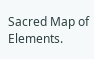Sacred Map of Elements.